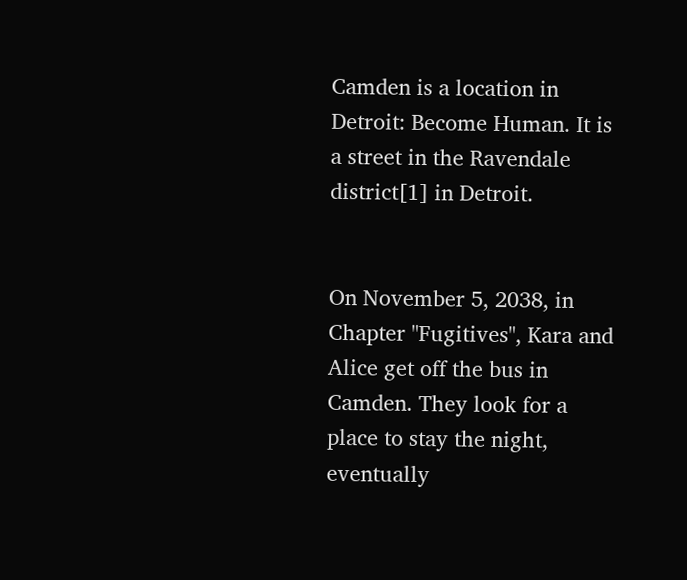Camden is a location in Detroit: Become Human. It is a street in the Ravendale district[1] in Detroit.


On November 5, 2038, in Chapter "Fugitives", Kara and Alice get off the bus in Camden. They look for a place to stay the night, eventually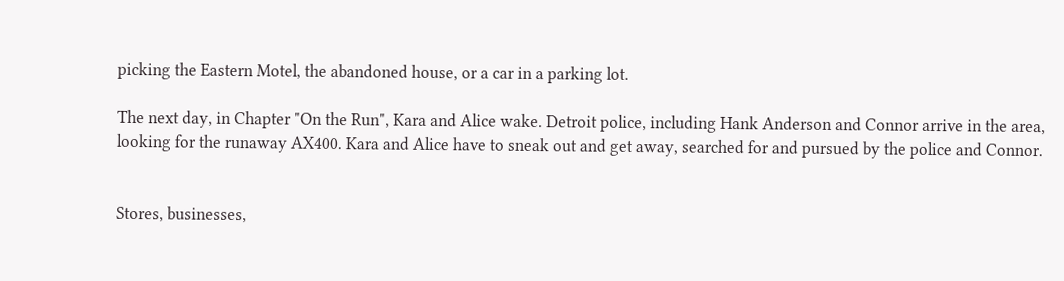picking the Eastern Motel, the abandoned house, or a car in a parking lot.

The next day, in Chapter "On the Run", Kara and Alice wake. Detroit police, including Hank Anderson and Connor arrive in the area, looking for the runaway AX400. Kara and Alice have to sneak out and get away, searched for and pursued by the police and Connor.


Stores, businesses,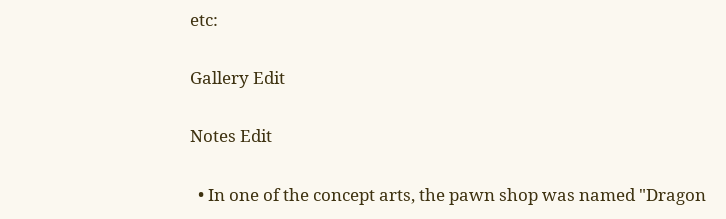etc:

Gallery Edit

Notes Edit

  • In one of the concept arts, the pawn shop was named "Dragon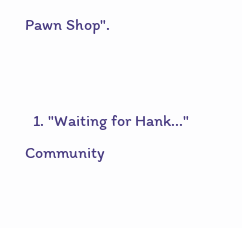Pawn Shop".


  1. "Waiting for Hank..."
Community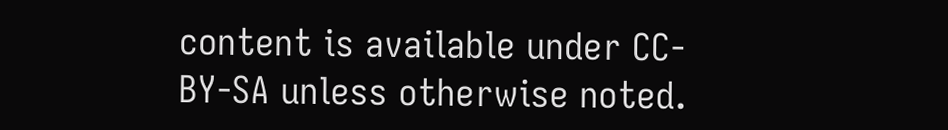content is available under CC-BY-SA unless otherwise noted.